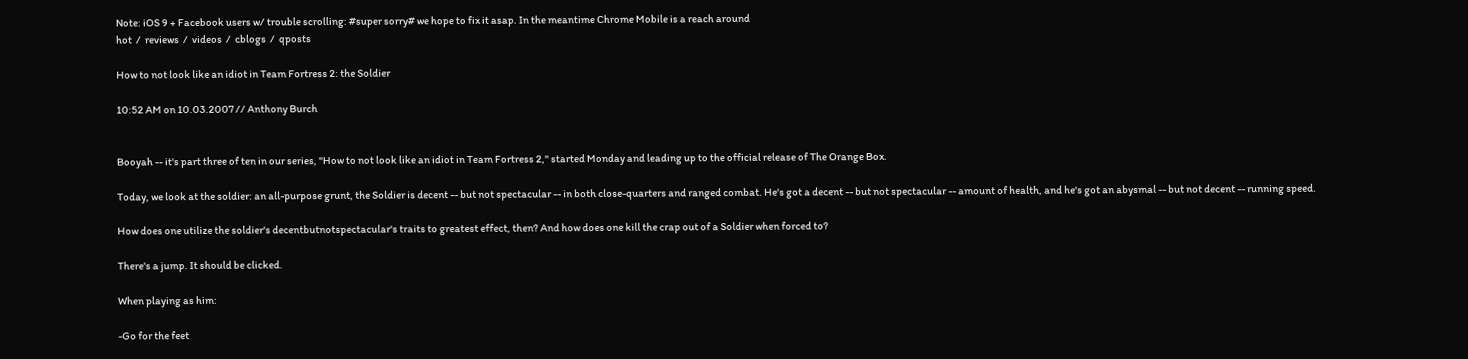Note: iOS 9 + Facebook users w/ trouble scrolling: #super sorry# we hope to fix it asap. In the meantime Chrome Mobile is a reach around
hot  /  reviews  /  videos  /  cblogs  /  qposts

How to not look like an idiot in Team Fortress 2: the Soldier

10:52 AM on 10.03.2007 // Anthony Burch


Booyah -- it's part three of ten in our series, "How to not look like an idiot in Team Fortress 2," started Monday and leading up to the official release of The Orange Box.

Today, we look at the soldier: an all-purpose grunt, the Soldier is decent -- but not spectacular -- in both close-quarters and ranged combat. He's got a decent -- but not spectacular -- amount of health, and he's got an abysmal -- but not decent -- running speed.

How does one utilize the soldier's decentbutnotspectacular's traits to greatest effect, then? And how does one kill the crap out of a Soldier when forced to?

There's a jump. It should be clicked.

When playing as him:

-Go for the feet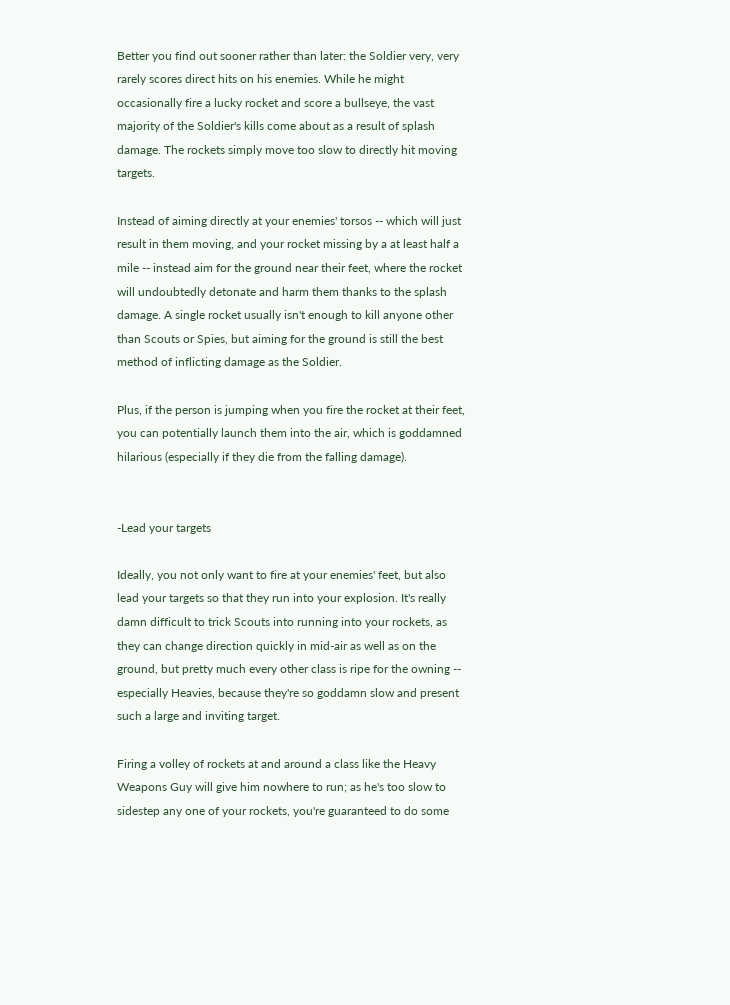Better you find out sooner rather than later: the Soldier very, very rarely scores direct hits on his enemies. While he might occasionally fire a lucky rocket and score a bullseye, the vast majority of the Soldier's kills come about as a result of splash damage. The rockets simply move too slow to directly hit moving targets.

Instead of aiming directly at your enemies' torsos -- which will just result in them moving, and your rocket missing by a at least half a mile -- instead aim for the ground near their feet, where the rocket will undoubtedly detonate and harm them thanks to the splash damage. A single rocket usually isn't enough to kill anyone other than Scouts or Spies, but aiming for the ground is still the best method of inflicting damage as the Soldier.

Plus, if the person is jumping when you fire the rocket at their feet, you can potentially launch them into the air, which is goddamned hilarious (especially if they die from the falling damage).


-Lead your targets

Ideally, you not only want to fire at your enemies' feet, but also lead your targets so that they run into your explosion. It's really damn difficult to trick Scouts into running into your rockets, as they can change direction quickly in mid-air as well as on the ground, but pretty much every other class is ripe for the owning -- especially Heavies, because they're so goddamn slow and present such a large and inviting target.

Firing a volley of rockets at and around a class like the Heavy Weapons Guy will give him nowhere to run; as he's too slow to sidestep any one of your rockets, you're guaranteed to do some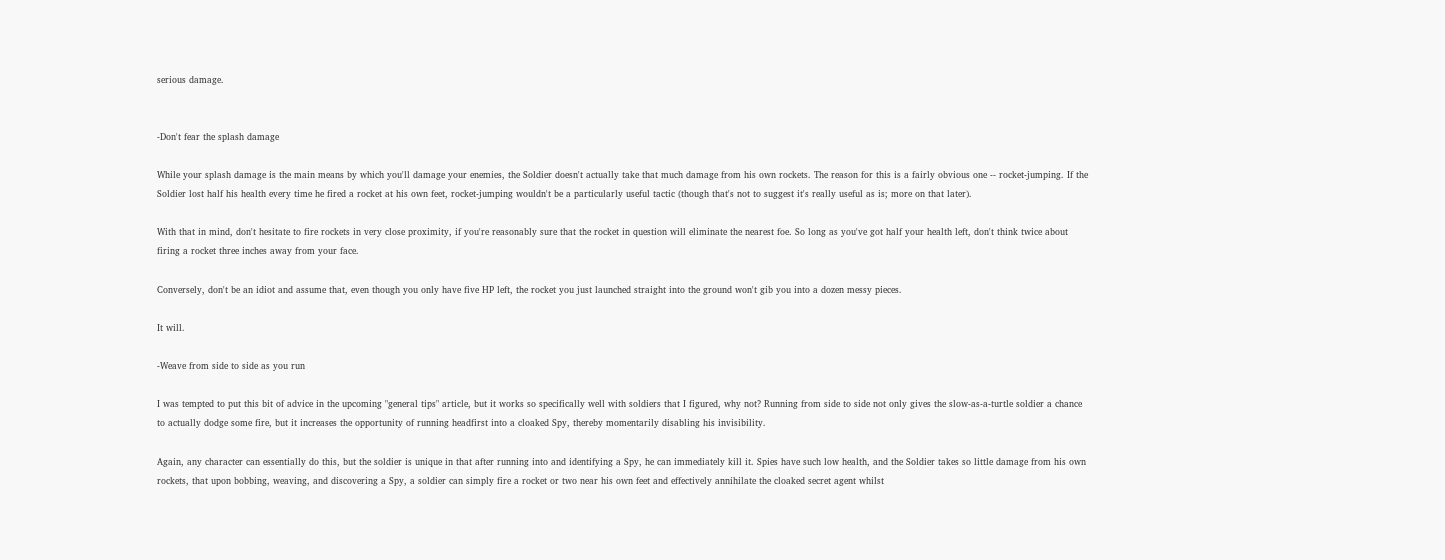serious damage.


-Don't fear the splash damage

While your splash damage is the main means by which you'll damage your enemies, the Soldier doesn't actually take that much damage from his own rockets. The reason for this is a fairly obvious one -- rocket-jumping. If the Soldier lost half his health every time he fired a rocket at his own feet, rocket-jumping wouldn't be a particularly useful tactic (though that's not to suggest it's really useful as is; more on that later).

With that in mind, don't hesitate to fire rockets in very close proximity, if you're reasonably sure that the rocket in question will eliminate the nearest foe. So long as you've got half your health left, don't think twice about firing a rocket three inches away from your face.

Conversely, don't be an idiot and assume that, even though you only have five HP left, the rocket you just launched straight into the ground won't gib you into a dozen messy pieces.

It will.

-Weave from side to side as you run

I was tempted to put this bit of advice in the upcoming "general tips" article, but it works so specifically well with soldiers that I figured, why not? Running from side to side not only gives the slow-as-a-turtle soldier a chance to actually dodge some fire, but it increases the opportunity of running headfirst into a cloaked Spy, thereby momentarily disabling his invisibility.

Again, any character can essentially do this, but the soldier is unique in that after running into and identifying a Spy, he can immediately kill it. Spies have such low health, and the Soldier takes so little damage from his own rockets, that upon bobbing, weaving, and discovering a Spy, a soldier can simply fire a rocket or two near his own feet and effectively annihilate the cloaked secret agent whilst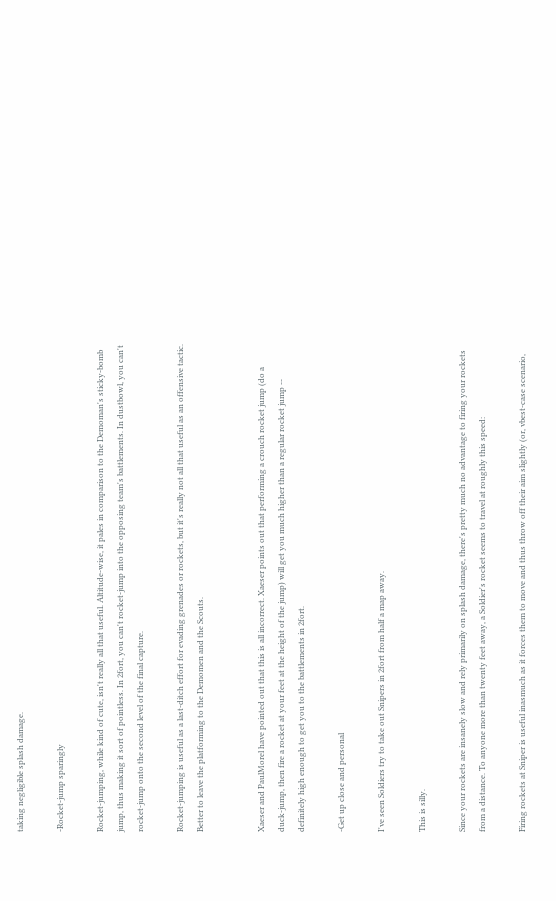taking negligible splash damage.

-Rocket-jump sparingly

Rocket-jumping, while kind of cute, isn't really all that useful. Altitude-wise, it pales in comparison to the Demoman's sticky-bomb jump, thus making it sort of pointless. In 2fort, you can't rocket-jump into the opposing team's battlements. In dustbowl, you can't rocket-jump onto the second level of the final capture.

Rocket-jumping is useful as a last-ditch effort for evading grenades or rockets, but it's really not all that useful as an offensive tactic. Better to leave the platforming to the Demomen and the Scouts.


Xaeser and PaulMorel have pointed out that this is all incorrect. Xaeser points out that performing a crouch rocket jump (do a duck-jump, then fire a rocket at your feet at the height of the jump) will get you much higher than a regular rocket jump -- definitely high enough to get you to the battlements in 2fort.

-Get up close and personal

I've seen Soldiers try to take out Snipers in 2fort from half a map away.

This is silly.

Since your rockets are insanely slow and rely primarily on splash damage, there's pretty much no advantage to firing your rockets from a distance. To anyone more than twenty feet away, a Soldier's rocket seems to travel at roughly this speed:

Firing rockets at Sniper is useful inasmuch as it forces them to move and thus throw off their aim slightly (or, vbest-case scenario,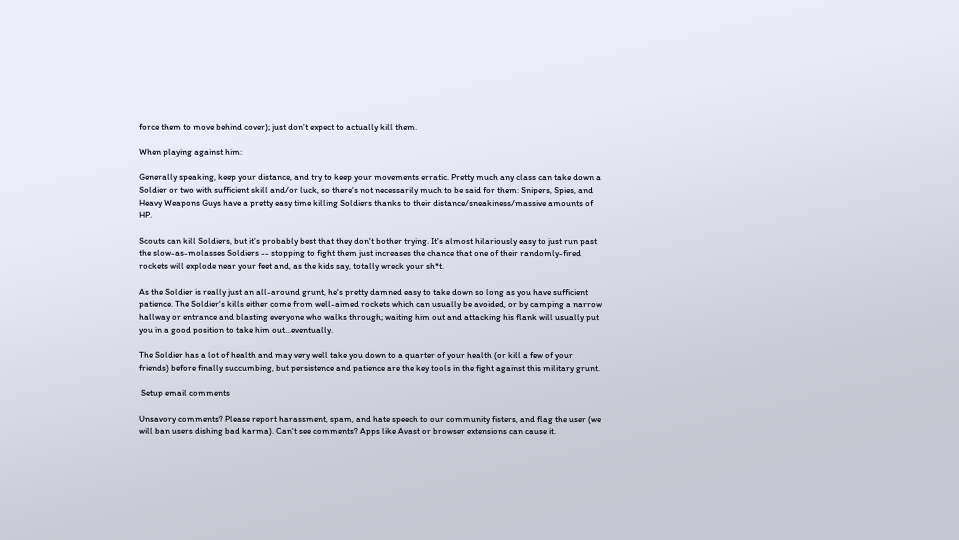force them to move behind cover); just don't expect to actually kill them.

When playing against him:

Generally speaking, keep your distance, and try to keep your movements erratic. Pretty much any class can take down a Soldier or two with sufficient skill and/or luck, so there's not necessarily much to be said for them: Snipers, Spies, and Heavy Weapons Guys have a pretty easy time killing Soldiers thanks to their distance/sneakiness/massive amounts of HP.

Scouts can kill Soldiers, but it's probably best that they don't bother trying. It's almost hilariously easy to just run past the slow-as-molasses Soldiers -- stopping to fight them just increases the chance that one of their randomly-fired rockets will explode near your feet and, as the kids say, totally wreck your sh*t.

As the Soldier is really just an all-around grunt, he's pretty damned easy to take down so long as you have sufficient patience. The Soldier's kills either come from well-aimed rockets which can usually be avoided, or by camping a narrow hallway or entrance and blasting everyone who walks through; waiting him out and attacking his flank will usually put you in a good position to take him out...eventually.

The Soldier has a lot of health and may very well take you down to a quarter of your health (or kill a few of your friends) before finally succumbing, but persistence and patience are the key tools in the fight against this military grunt.

 Setup email comments

Unsavory comments? Please report harassment, spam, and hate speech to our community fisters, and flag the user (we will ban users dishing bad karma). Can't see comments? Apps like Avast or browser extensions can cause it.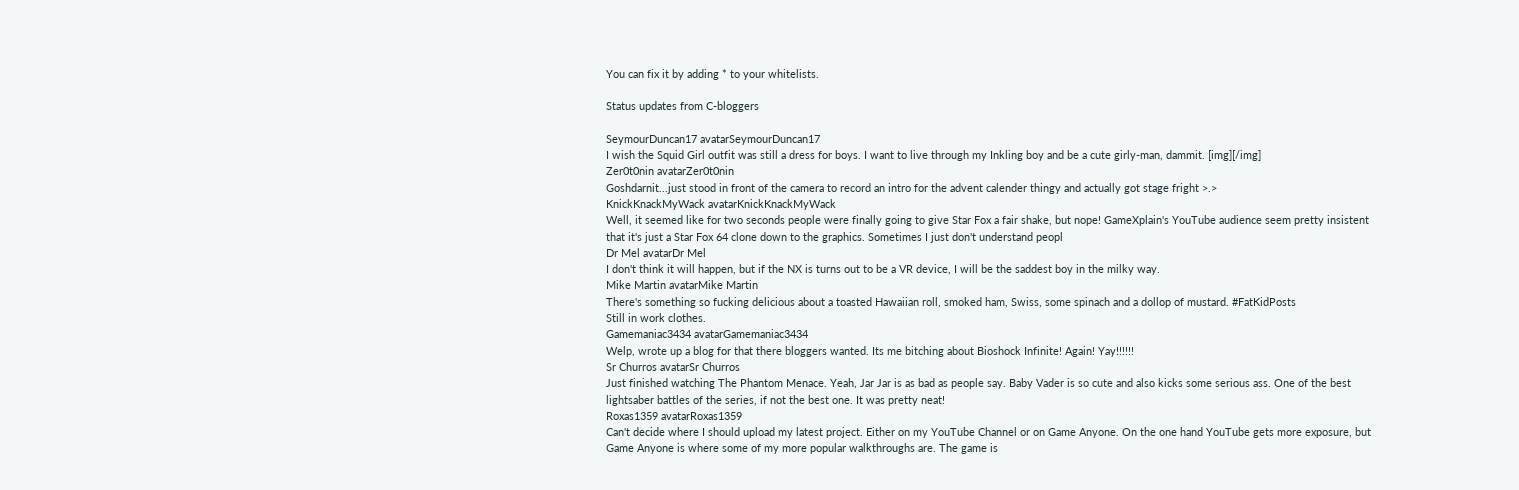You can fix it by adding * to your whitelists.

Status updates from C-bloggers

SeymourDuncan17 avatarSeymourDuncan17
I wish the Squid Girl outfit was still a dress for boys. I want to live through my Inkling boy and be a cute girly-man, dammit. [img][/img]
Zer0t0nin avatarZer0t0nin
Goshdarnit...just stood in front of the camera to record an intro for the advent calender thingy and actually got stage fright >.>
KnickKnackMyWack avatarKnickKnackMyWack
Well, it seemed like for two seconds people were finally going to give Star Fox a fair shake, but nope! GameXplain's YouTube audience seem pretty insistent that it's just a Star Fox 64 clone down to the graphics. Sometimes I just don't understand peopl
Dr Mel avatarDr Mel
I don't think it will happen, but if the NX is turns out to be a VR device, I will be the saddest boy in the milky way.
Mike Martin avatarMike Martin
There's something so fucking delicious about a toasted Hawaiian roll, smoked ham, Swiss, some spinach and a dollop of mustard. #FatKidPosts
Still in work clothes.
Gamemaniac3434 avatarGamemaniac3434
Welp, wrote up a blog for that there bloggers wanted. Its me bitching about Bioshock Infinite! Again! Yay!!!!!!
Sr Churros avatarSr Churros
Just finished watching The Phantom Menace. Yeah, Jar Jar is as bad as people say. Baby Vader is so cute and also kicks some serious ass. One of the best lightsaber battles of the series, if not the best one. It was pretty neat!
Roxas1359 avatarRoxas1359
Can't decide where I should upload my latest project. Either on my YouTube Channel or on Game Anyone. On the one hand YouTube gets more exposure, but Game Anyone is where some of my more popular walkthroughs are. The game is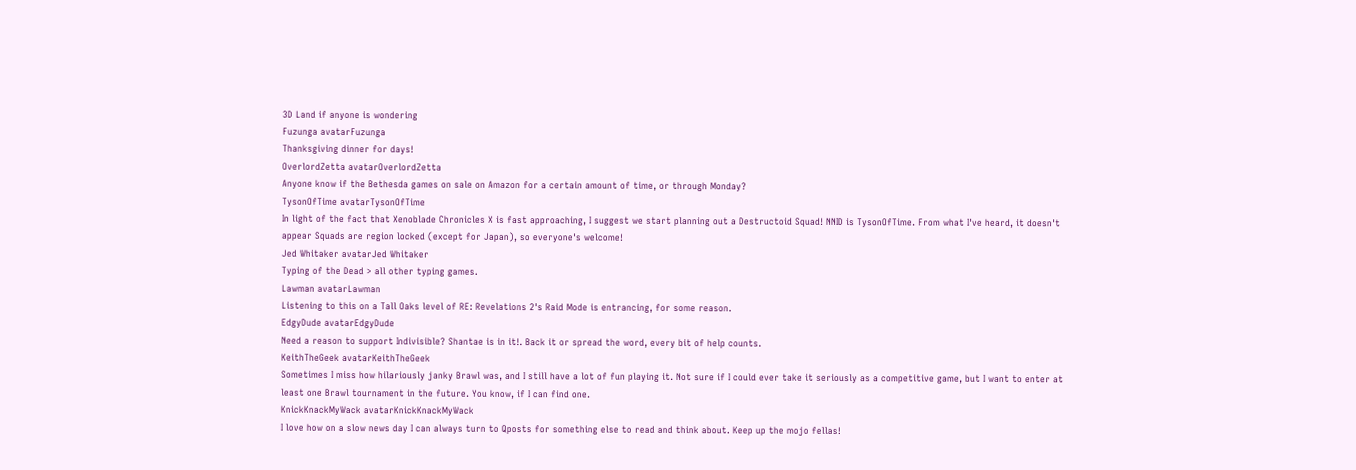3D Land if anyone is wondering
Fuzunga avatarFuzunga
Thanksgiving dinner for days!
OverlordZetta avatarOverlordZetta
Anyone know if the Bethesda games on sale on Amazon for a certain amount of time, or through Monday?
TysonOfTime avatarTysonOfTime
In light of the fact that Xenoblade Chronicles X is fast approaching, I suggest we start planning out a Destructoid Squad! NNID is TysonOfTime. From what I've heard, it doesn't appear Squads are region locked (except for Japan), so everyone's welcome!
Jed Whitaker avatarJed Whitaker
Typing of the Dead > all other typing games.
Lawman avatarLawman
Listening to this on a Tall Oaks level of RE: Revelations 2's Raid Mode is entrancing, for some reason.
EdgyDude avatarEdgyDude
Need a reason to support Indivisible? Shantae is in it!. Back it or spread the word, every bit of help counts.
KeithTheGeek avatarKeithTheGeek
Sometimes I miss how hilariously janky Brawl was, and I still have a lot of fun playing it. Not sure if I could ever take it seriously as a competitive game, but I want to enter at least one Brawl tournament in the future. You know, if I can find one.
KnickKnackMyWack avatarKnickKnackMyWack
I love how on a slow news day I can always turn to Qposts for something else to read and think about. Keep up the mojo fellas!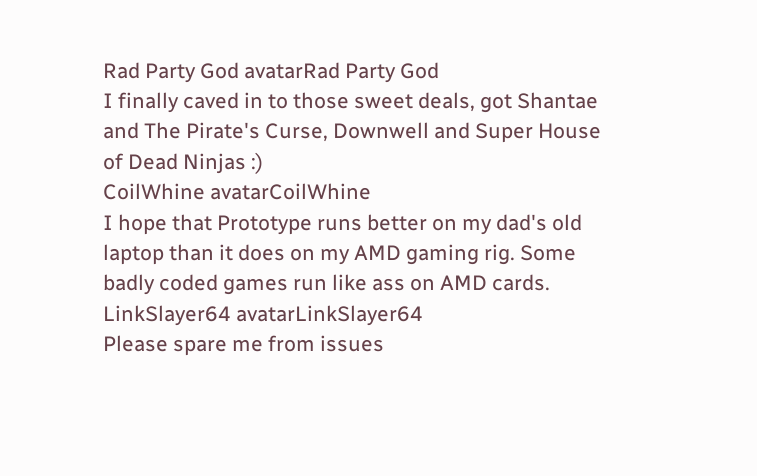Rad Party God avatarRad Party God
I finally caved in to those sweet deals, got Shantae and The Pirate's Curse, Downwell and Super House of Dead Ninjas :)
CoilWhine avatarCoilWhine
I hope that Prototype runs better on my dad's old laptop than it does on my AMD gaming rig. Some badly coded games run like ass on AMD cards.
LinkSlayer64 avatarLinkSlayer64
Please spare me from issues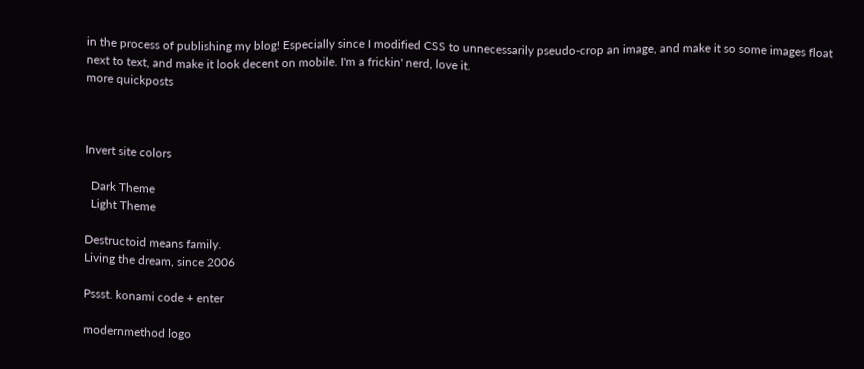in the process of publishing my blog! Especially since I modified CSS to unnecessarily pseudo-crop an image, and make it so some images float next to text, and make it look decent on mobile. I'm a frickin' nerd, love it.
more quickposts



Invert site colors

  Dark Theme
  Light Theme

Destructoid means family.
Living the dream, since 2006

Pssst. konami code + enter

modernmethod logo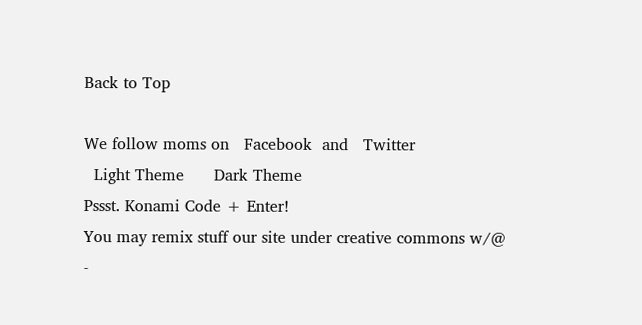Back to Top

We follow moms on   Facebook  and   Twitter
  Light Theme      Dark Theme
Pssst. Konami Code + Enter!
You may remix stuff our site under creative commons w/@
-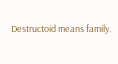Destructoid means family.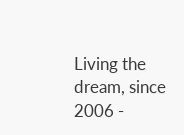Living the dream, since 2006 -